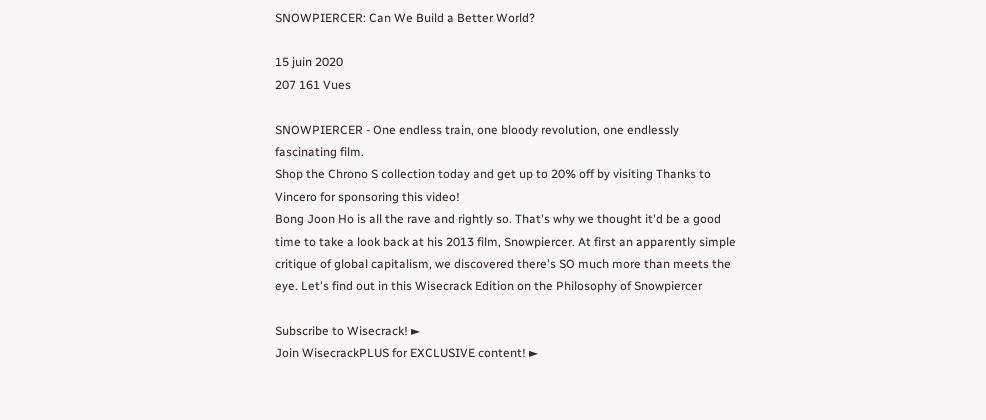SNOWPIERCER: Can We Build a Better World?

15 juin 2020
207 161 Vues

SNOWPIERCER - One endless train, one bloody revolution, one endlessly fascinating film.
Shop the Chrono S collection today and get up to 20% off by visiting Thanks to Vincero for sponsoring this video!
Bong Joon Ho is all the rave and rightly so. That's why we thought it'd be a good time to take a look back at his 2013 film, Snowpiercer. At first an apparently simple critique of global capitalism, we discovered there's SO much more than meets the eye. Let's find out in this Wisecrack Edition on the Philosophy of Snowpiercer

Subscribe to Wisecrack! ►
Join WisecrackPLUS for EXCLUSIVE content! ►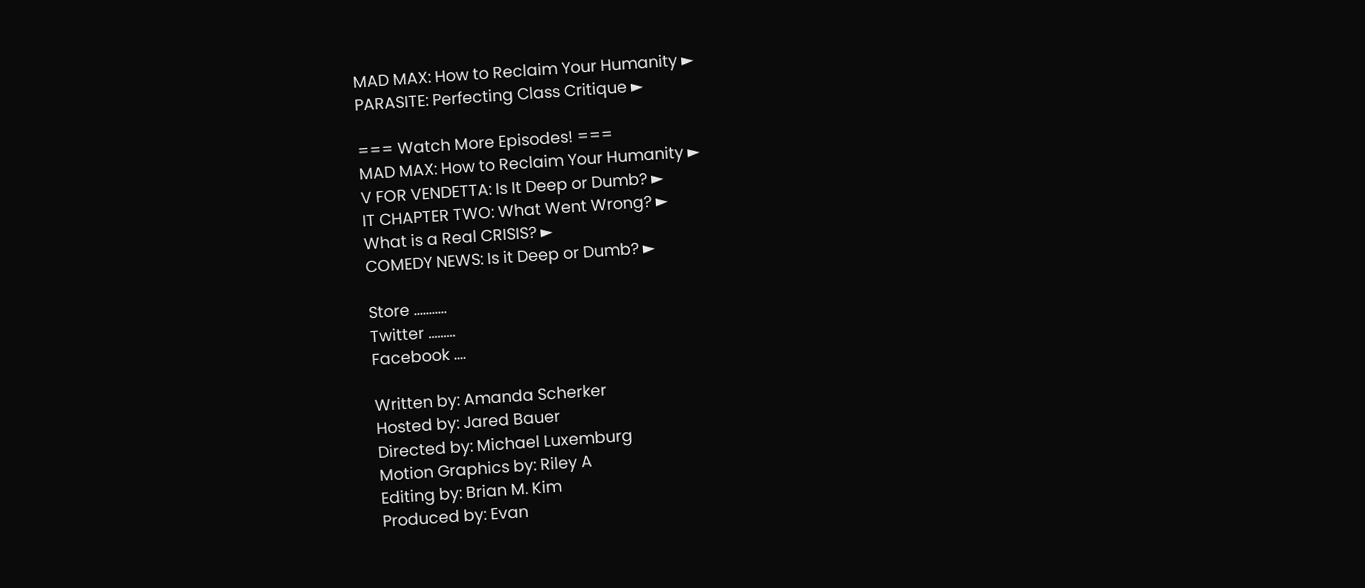MAD MAX: How to Reclaim Your Humanity ►
PARASITE: Perfecting Class Critique ►

=== Watch More Episodes! ===
MAD MAX: How to Reclaim Your Humanity ►
V FOR VENDETTA: Is It Deep or Dumb? ►
IT CHAPTER TWO: What Went Wrong? ►
What is a Real CRISIS? ►
COMEDY NEWS: Is it Deep or Dumb? ►

Store ...........
Twitter .........
Facebook ....

Written by: Amanda Scherker
Hosted by: Jared Bauer
Directed by: Michael Luxemburg
Motion Graphics by: Riley A
Editing by: Brian M. Kim
Produced by: Evan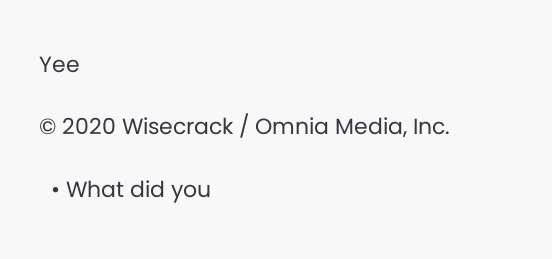Yee

© 2020 Wisecrack / Omnia Media, Inc.

  • What did you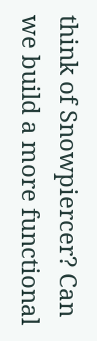think of Snowpiercer? Can we build a more functional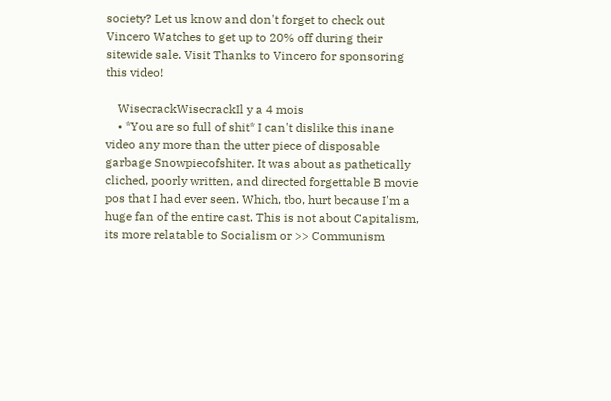society? Let us know and don't forget to check out Vincero Watches to get up to 20% off during their sitewide sale. Visit Thanks to Vincero for sponsoring this video!

    WisecrackWisecrackIl y a 4 mois
    • *You are so full of shit* I can't dislike this inane video any more than the utter piece of disposable garbage Snowpiecofshiter. It was about as pathetically cliched, poorly written, and directed forgettable B movie pos that I had ever seen. Which, tbo, hurt because I'm a huge fan of the entire cast. This is not about Capitalism, its more relatable to Socialism or >> Communism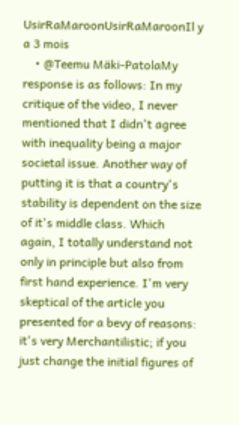UsirRaMaroonUsirRaMaroonIl y a 3 mois
    • @Teemu Mäki-PatolaMy response is as follows: In my critique of the video, I never mentioned that I didn't agree with inequality being a major societal issue. Another way of putting it is that a country's stability is dependent on the size of it's middle class. Which again, I totally understand not only in principle but also from first hand experience. I'm very skeptical of the article you presented for a bevy of reasons: it's very Merchantilistic; if you just change the initial figures of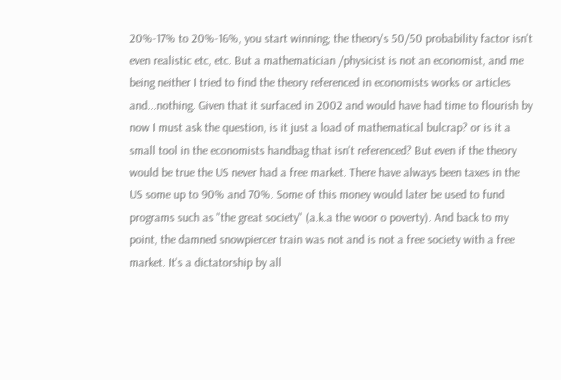20%-17% to 20%-16%, you start winning; the theory's 50/50 probability factor isn't even realistic etc, etc. But a mathematician /physicist is not an economist, and me being neither I tried to find the theory referenced in economists works or articles and...nothing. Given that it surfaced in 2002 and would have had time to flourish by now I must ask the question, is it just a load of mathematical bulcrap? or is it a small tool in the economists handbag that isn't referenced? But even if the theory would be true the US never had a free market. There have always been taxes in the US some up to 90% and 70%. Some of this money would later be used to fund programs such as "the great society" (a.k.a the woor o poverty). And back to my point, the damned snowpiercer train was not and is not a free society with a free market. It's a dictatorship by all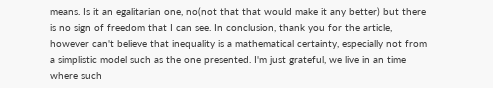means. Is it an egalitarian one, no(not that that would make it any better) but there is no sign of freedom that I can see. In conclusion, thank you for the article, however can't believe that inequality is a mathematical certainty, especially not from a simplistic model such as the one presented. I'm just grateful, we live in an time where such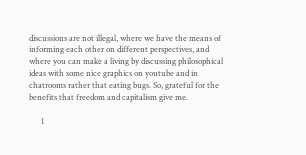discussions are not illegal, where we have the means of informing each other on different perspectives, and where you can make a living by discussing philosophical ideas with some nice graphics on youtube and in chatrooms rather that eating bugs. So, grateful for the benefits that freedom and capitalism give me.

      1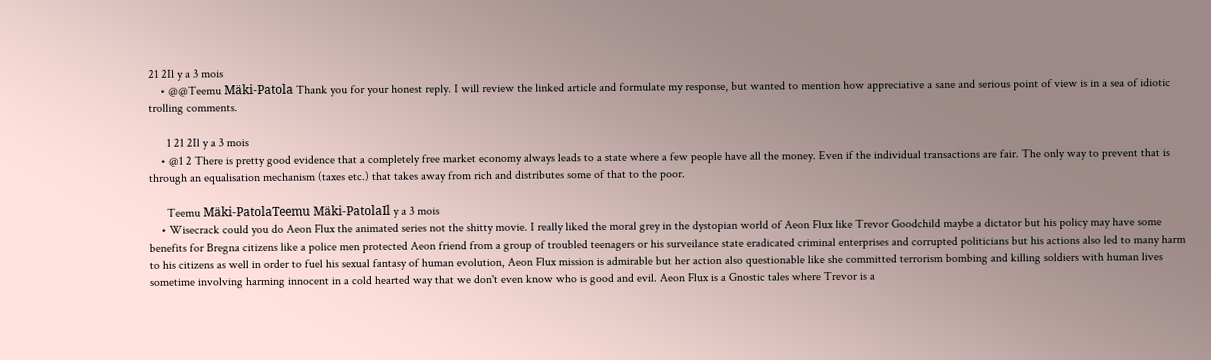21 2Il y a 3 mois
    • @@Teemu Mäki-Patola Thank you for your honest reply. I will review the linked article and formulate my response, but wanted to mention how appreciative a sane and serious point of view is in a sea of idiotic trolling comments.

      1 21 2Il y a 3 mois
    • @1 2 There is pretty good evidence that a completely free market economy always leads to a state where a few people have all the money. Even if the individual transactions are fair. The only way to prevent that is through an equalisation mechanism (taxes etc.) that takes away from rich and distributes some of that to the poor.

      Teemu Mäki-PatolaTeemu Mäki-PatolaIl y a 3 mois
    • Wisecrack could you do Aeon Flux the animated series not the shitty movie. I really liked the moral grey in the dystopian world of Aeon Flux like Trevor Goodchild maybe a dictator but his policy may have some benefits for Bregna citizens like a police men protected Aeon friend from a group of troubled teenagers or his surveilance state eradicated criminal enterprises and corrupted politicians but his actions also led to many harm to his citizens as well in order to fuel his sexual fantasy of human evolution, Aeon Flux mission is admirable but her action also questionable like she committed terrorism bombing and killing soldiers with human lives sometime involving harming innocent in a cold hearted way that we don't even know who is good and evil. Aeon Flux is a Gnostic tales where Trevor is a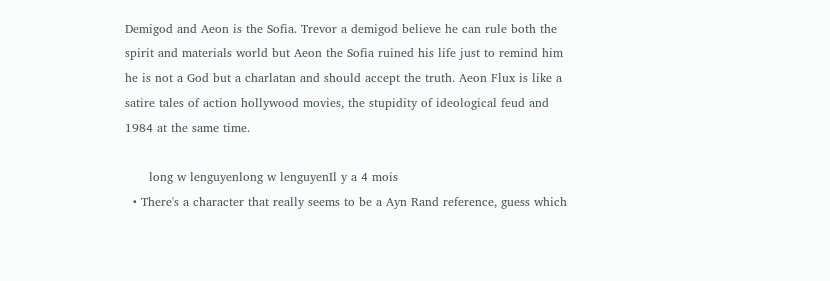Demigod and Aeon is the Sofia. Trevor a demigod believe he can rule both the spirit and materials world but Aeon the Sofia ruined his life just to remind him he is not a God but a charlatan and should accept the truth. Aeon Flux is like a satire tales of action hollywood movies, the stupidity of ideological feud and 1984 at the same time.

      long w lenguyenlong w lenguyenIl y a 4 mois
  • There's a character that really seems to be a Ayn Rand reference, guess which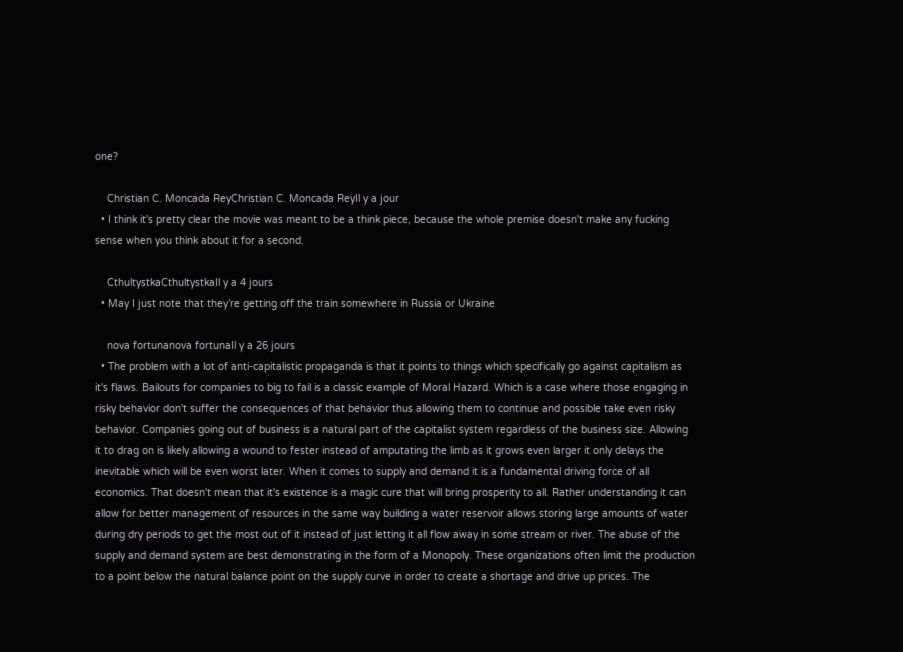one?

    Christian C. Moncada ReyChristian C. Moncada ReyIl y a jour
  • I think it's pretty clear the movie was meant to be a think piece, because the whole premise doesn't make any fucking sense when you think about it for a second.

    CthultystkaCthultystkaIl y a 4 jours
  • May I just note that they’re getting off the train somewhere in Russia or Ukraine

    nova fortunanova fortunaIl y a 26 jours
  • The problem with a lot of anti-capitalistic propaganda is that it points to things which specifically go against capitalism as it's flaws. Bailouts for companies to big to fail is a classic example of Moral Hazard. Which is a case where those engaging in risky behavior don't suffer the consequences of that behavior thus allowing them to continue and possible take even risky behavior. Companies going out of business is a natural part of the capitalist system regardless of the business size. Allowing it to drag on is likely allowing a wound to fester instead of amputating the limb as it grows even larger it only delays the inevitable which will be even worst later. When it comes to supply and demand it is a fundamental driving force of all economics. That doesn't mean that it's existence is a magic cure that will bring prosperity to all. Rather understanding it can allow for better management of resources in the same way building a water reservoir allows storing large amounts of water during dry periods to get the most out of it instead of just letting it all flow away in some stream or river. The abuse of the supply and demand system are best demonstrating in the form of a Monopoly. These organizations often limit the production to a point below the natural balance point on the supply curve in order to create a shortage and drive up prices. The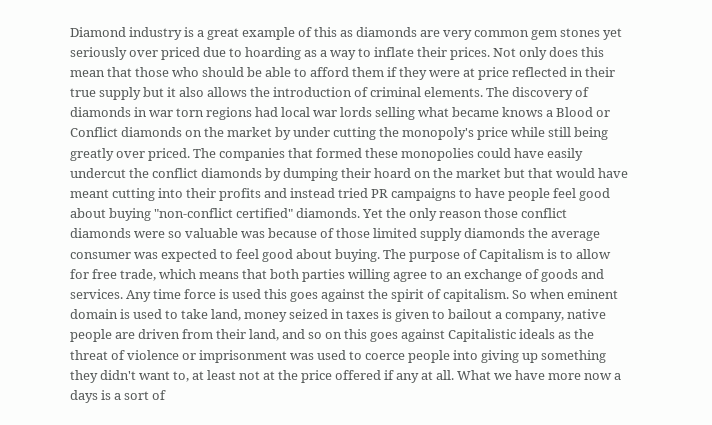Diamond industry is a great example of this as diamonds are very common gem stones yet seriously over priced due to hoarding as a way to inflate their prices. Not only does this mean that those who should be able to afford them if they were at price reflected in their true supply but it also allows the introduction of criminal elements. The discovery of diamonds in war torn regions had local war lords selling what became knows a Blood or Conflict diamonds on the market by under cutting the monopoly's price while still being greatly over priced. The companies that formed these monopolies could have easily undercut the conflict diamonds by dumping their hoard on the market but that would have meant cutting into their profits and instead tried PR campaigns to have people feel good about buying "non-conflict certified" diamonds. Yet the only reason those conflict diamonds were so valuable was because of those limited supply diamonds the average consumer was expected to feel good about buying. The purpose of Capitalism is to allow for free trade, which means that both parties willing agree to an exchange of goods and services. Any time force is used this goes against the spirit of capitalism. So when eminent domain is used to take land, money seized in taxes is given to bailout a company, native people are driven from their land, and so on this goes against Capitalistic ideals as the threat of violence or imprisonment was used to coerce people into giving up something they didn't want to, at least not at the price offered if any at all. What we have more now a days is a sort of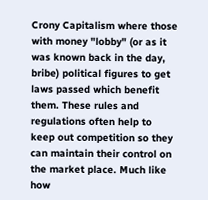Crony Capitalism where those with money "lobby" (or as it was known back in the day, bribe) political figures to get laws passed which benefit them. These rules and regulations often help to keep out competition so they can maintain their control on the market place. Much like how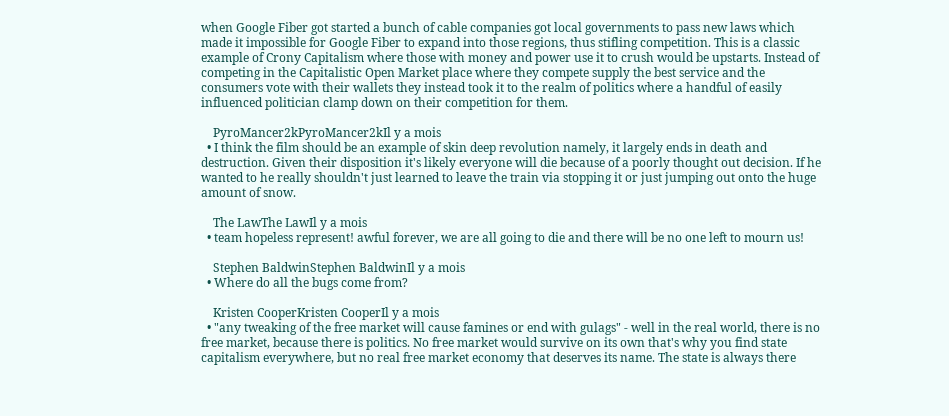when Google Fiber got started a bunch of cable companies got local governments to pass new laws which made it impossible for Google Fiber to expand into those regions, thus stifling competition. This is a classic example of Crony Capitalism where those with money and power use it to crush would be upstarts. Instead of competing in the Capitalistic Open Market place where they compete supply the best service and the consumers vote with their wallets they instead took it to the realm of politics where a handful of easily influenced politician clamp down on their competition for them.

    PyroMancer2kPyroMancer2kIl y a mois
  • I think the film should be an example of skin deep revolution namely, it largely ends in death and destruction. Given their disposition it's likely everyone will die because of a poorly thought out decision. If he wanted to he really shouldn't just learned to leave the train via stopping it or just jumping out onto the huge amount of snow.

    The LawThe LawIl y a mois
  • team hopeless represent! awful forever, we are all going to die and there will be no one left to mourn us!

    Stephen BaldwinStephen BaldwinIl y a mois
  • Where do all the bugs come from?

    Kristen CooperKristen CooperIl y a mois
  • "any tweaking of the free market will cause famines or end with gulags" - well in the real world, there is no free market, because there is politics. No free market would survive on its own that's why you find state capitalism everywhere, but no real free market economy that deserves its name. The state is always there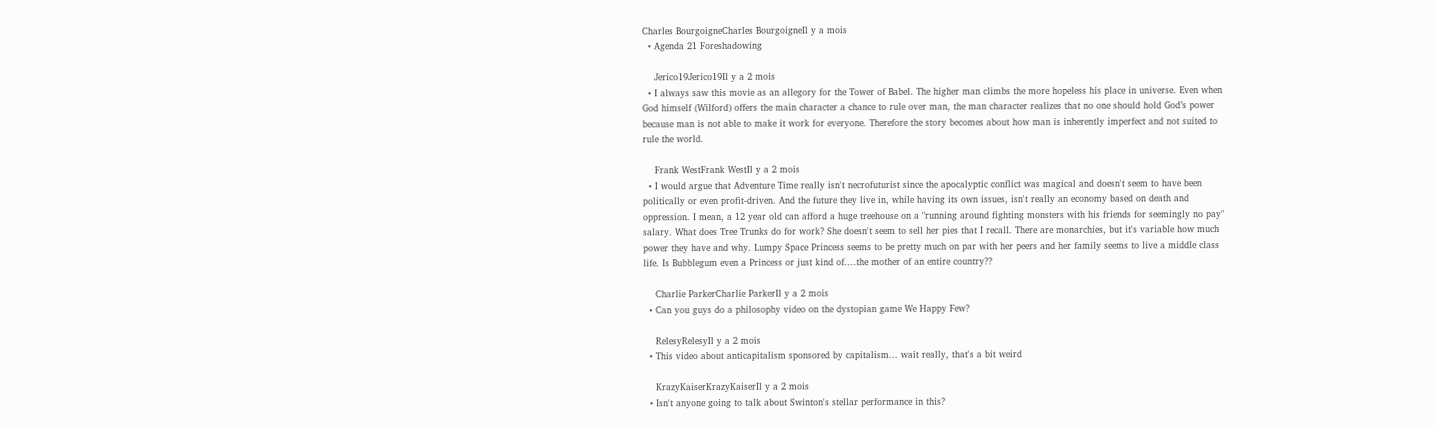Charles BourgoigneCharles BourgoigneIl y a mois
  • Agenda 21 Foreshadowing

    Jerico19Jerico19Il y a 2 mois
  • I always saw this movie as an allegory for the Tower of Babel. The higher man climbs the more hopeless his place in universe. Even when God himself (Wilford) offers the main character a chance to rule over man, the man character realizes that no one should hold God’s power because man is not able to make it work for everyone. Therefore the story becomes about how man is inherently imperfect and not suited to rule the world.

    Frank WestFrank WestIl y a 2 mois
  • I would argue that Adventure Time really isn't necrofuturist since the apocalyptic conflict was magical and doesn't seem to have been politically or even profit-driven. And the future they live in, while having its own issues, isn't really an economy based on death and oppression. I mean, a 12 year old can afford a huge treehouse on a "running around fighting monsters with his friends for seemingly no pay" salary. What does Tree Trunks do for work? She doesn't seem to sell her pies that I recall. There are monarchies, but it's variable how much power they have and why. Lumpy Space Princess seems to be pretty much on par with her peers and her family seems to live a middle class life. Is Bubblegum even a Princess or just kind of....the mother of an entire country??

    Charlie ParkerCharlie ParkerIl y a 2 mois
  • Can you guys do a philosophy video on the dystopian game We Happy Few?

    RelesyRelesyIl y a 2 mois
  • This video about anticapitalism sponsored by capitalism... wait really, that's a bit weird

    KrazyKaiserKrazyKaiserIl y a 2 mois
  • Isn't anyone going to talk about Swinton's stellar performance in this?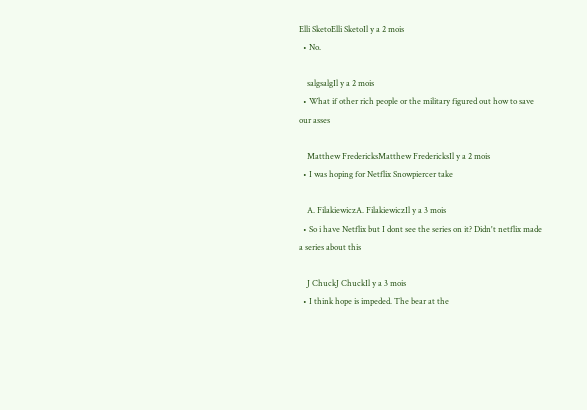Elli SketoElli SketoIl y a 2 mois
  • No.

    salgsalgIl y a 2 mois
  • What if other rich people or the military figured out how to save our asses

    Matthew FredericksMatthew FredericksIl y a 2 mois
  • I was hoping for Netflix Snowpiercer take

    A. FilakiewiczA. FilakiewiczIl y a 3 mois
  • So i have Netflix but I dont see the series on it? Didn't netflix made a series about this

    J ChuckJ ChuckIl y a 3 mois
  • I think hope is impeded. The bear at the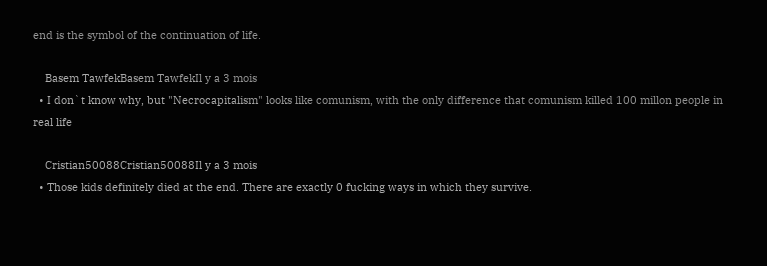end is the symbol of the continuation of life.

    Basem TawfekBasem TawfekIl y a 3 mois
  • I don`t know why, but "Necrocapitalism" looks like comunism, with the only difference that comunism killed 100 millon people in real life

    Cristian50088Cristian50088Il y a 3 mois
  • Those kids definitely died at the end. There are exactly 0 fucking ways in which they survive.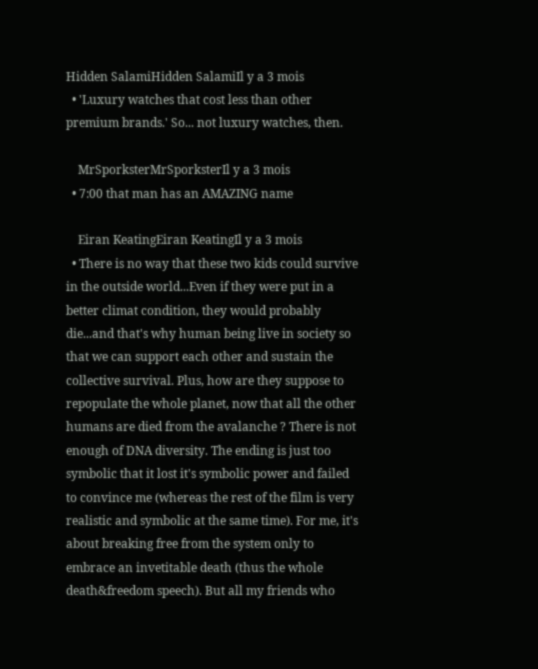Hidden SalamiHidden SalamiIl y a 3 mois
  • 'Luxury watches that cost less than other premium brands.' So... not luxury watches, then.

    MrSporksterMrSporksterIl y a 3 mois
  • 7:00 that man has an AMAZING name

    Eiran KeatingEiran KeatingIl y a 3 mois
  • There is no way that these two kids could survive in the outside world...Even if they were put in a better climat condition, they would probably die...and that's why human being live in society so that we can support each other and sustain the collective survival. Plus, how are they suppose to repopulate the whole planet, now that all the other humans are died from the avalanche ? There is not enough of DNA diversity. The ending is just too symbolic that it lost it's symbolic power and failed to convince me (whereas the rest of the film is very realistic and symbolic at the same time). For me, it's about breaking free from the system only to embrace an invetitable death (thus the whole death&freedom speech). But all my friends who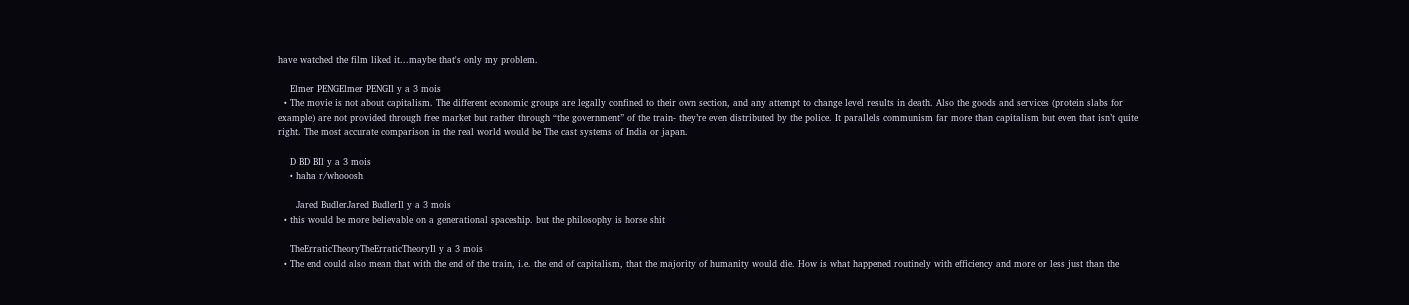have watched the film liked it...maybe that's only my problem.

    Elmer PENGElmer PENGIl y a 3 mois
  • The movie is not about capitalism. The different economic groups are legally confined to their own section, and any attempt to change level results in death. Also the goods and services (protein slabs for example) are not provided through free market but rather through “the government” of the train- they’re even distributed by the police. It parallels communism far more than capitalism but even that isn’t quite right. The most accurate comparison in the real world would be The cast systems of India or japan.

    D BD BIl y a 3 mois
    • haha r/whooosh

      Jared BudlerJared BudlerIl y a 3 mois
  • this would be more believable on a generational spaceship. but the philosophy is horse shit

    TheErraticTheoryTheErraticTheoryIl y a 3 mois
  • The end could also mean that with the end of the train, i.e. the end of capitalism, that the majority of humanity would die. How is what happened routinely with efficiency and more or less just than the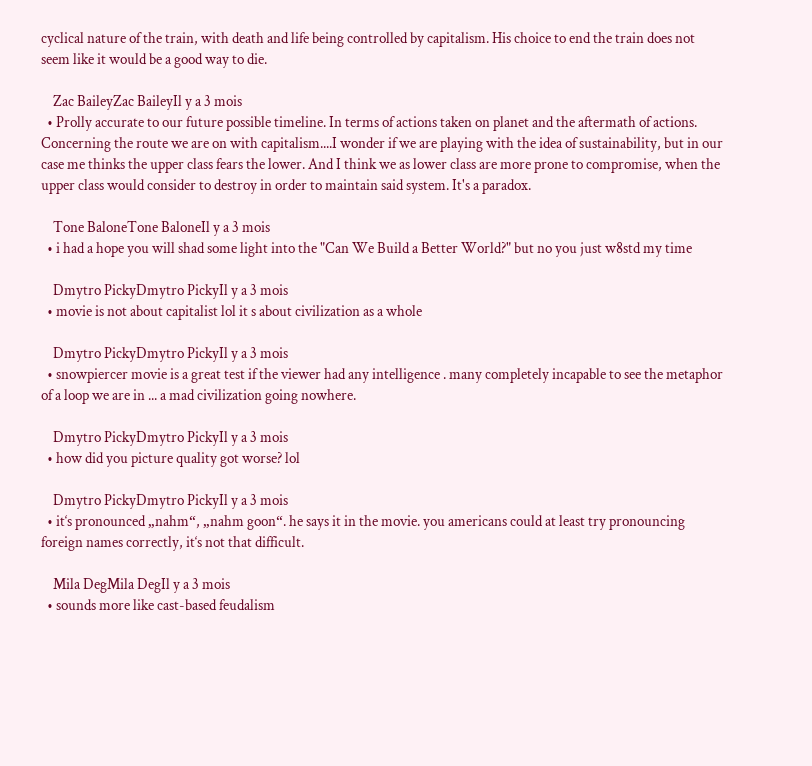cyclical nature of the train, with death and life being controlled by capitalism. His choice to end the train does not seem like it would be a good way to die.

    Zac BaileyZac BaileyIl y a 3 mois
  • Prolly accurate to our future possible timeline. In terms of actions taken on planet and the aftermath of actions. Concerning the route we are on with capitalism....I wonder if we are playing with the idea of sustainability, but in our case me thinks the upper class fears the lower. And I think we as lower class are more prone to compromise, when the upper class would consider to destroy in order to maintain said system. It's a paradox.

    Tone BaloneTone BaloneIl y a 3 mois
  • i had a hope you will shad some light into the "Can We Build a Better World?" but no you just w8std my time

    Dmytro PickyDmytro PickyIl y a 3 mois
  • movie is not about capitalist lol it s about civilization as a whole

    Dmytro PickyDmytro PickyIl y a 3 mois
  • snowpiercer movie is a great test if the viewer had any intelligence . many completely incapable to see the metaphor of a loop we are in ... a mad civilization going nowhere.

    Dmytro PickyDmytro PickyIl y a 3 mois
  • how did you picture quality got worse? lol

    Dmytro PickyDmytro PickyIl y a 3 mois
  • it‘s pronounced „nahm“, „nahm goon“. he says it in the movie. you americans could at least try pronouncing foreign names correctly, it‘s not that difficult.

    Mila DegMila DegIl y a 3 mois
  • sounds more like cast-based feudalism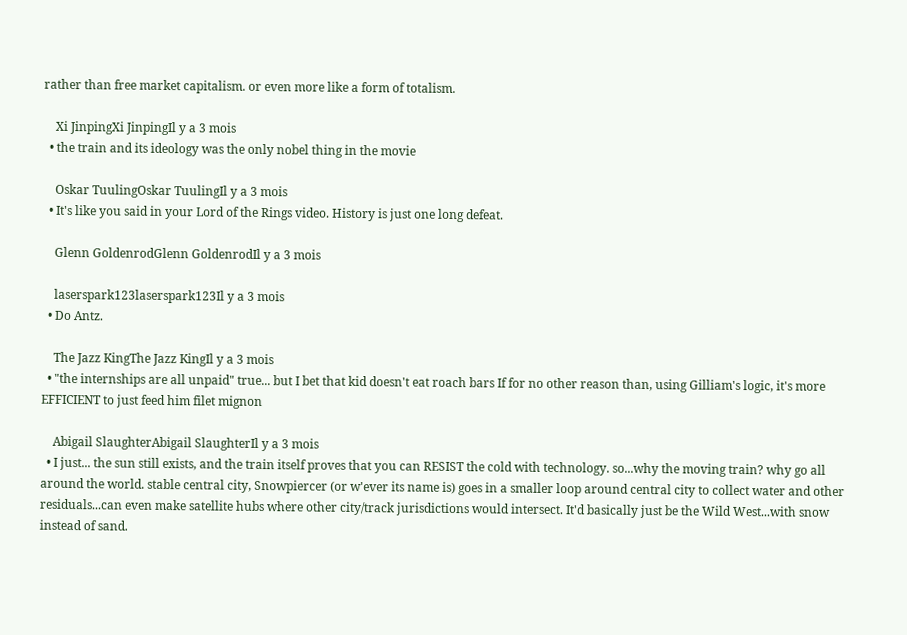rather than free market capitalism. or even more like a form of totalism.

    Xi JinpingXi JinpingIl y a 3 mois
  • the train and its ideology was the only nobel thing in the movie

    Oskar TuulingOskar TuulingIl y a 3 mois
  • It's like you said in your Lord of the Rings video. History is just one long defeat.

    Glenn GoldenrodGlenn GoldenrodIl y a 3 mois

    laserspark123laserspark123Il y a 3 mois
  • Do Antz.

    The Jazz KingThe Jazz KingIl y a 3 mois
  • "the internships are all unpaid" true... but I bet that kid doesn't eat roach bars If for no other reason than, using Gilliam's logic, it's more EFFICIENT to just feed him filet mignon

    Abigail SlaughterAbigail SlaughterIl y a 3 mois
  • I just... the sun still exists, and the train itself proves that you can RESIST the cold with technology. so...why the moving train? why go all around the world. stable central city, Snowpiercer (or w'ever its name is) goes in a smaller loop around central city to collect water and other residuals...can even make satellite hubs where other city/track jurisdictions would intersect. It'd basically just be the Wild West...with snow instead of sand.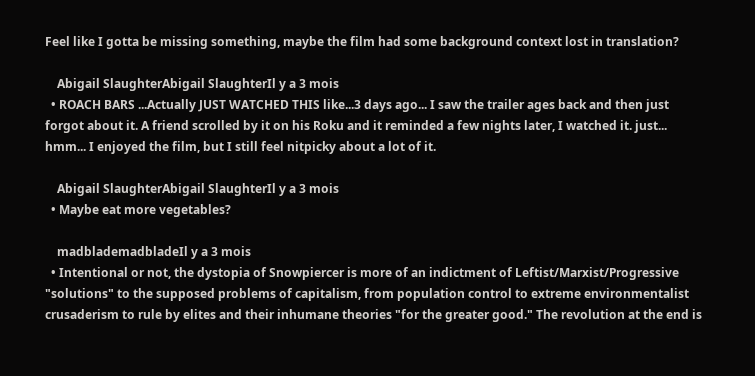Feel like I gotta be missing something, maybe the film had some background context lost in translation?

    Abigail SlaughterAbigail SlaughterIl y a 3 mois
  • ROACH BARS ...Actually JUST WATCHED THIS like...3 days ago... I saw the trailer ages back and then just forgot about it. A friend scrolled by it on his Roku and it reminded a few nights later, I watched it. just... hmm... I enjoyed the film, but I still feel nitpicky about a lot of it.

    Abigail SlaughterAbigail SlaughterIl y a 3 mois
  • Maybe eat more vegetables?

    madblademadbladeIl y a 3 mois
  • Intentional or not, the dystopia of Snowpiercer is more of an indictment of Leftist/Marxist/Progressive "solutions" to the supposed problems of capitalism, from population control to extreme environmentalist crusaderism to rule by elites and their inhumane theories "for the greater good." The revolution at the end is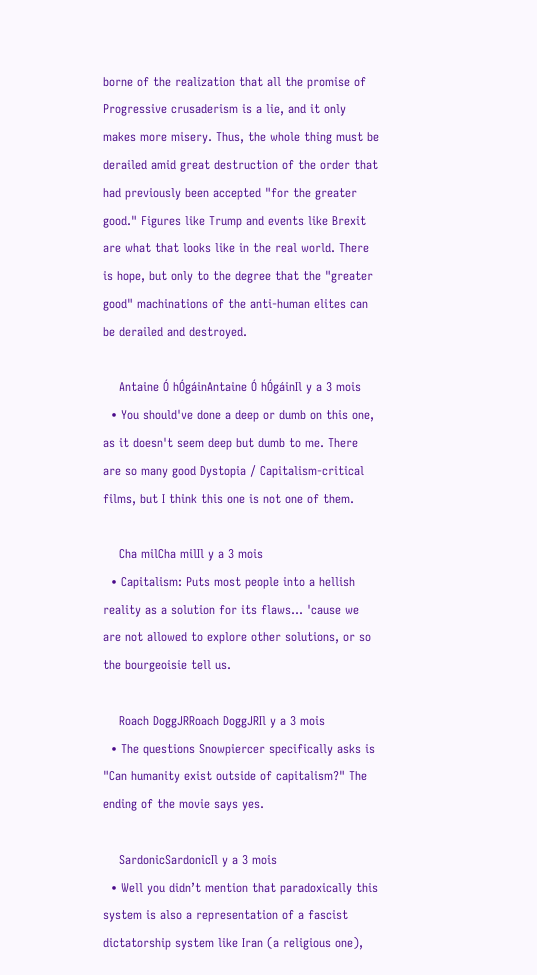borne of the realization that all the promise of Progressive crusaderism is a lie, and it only makes more misery. Thus, the whole thing must be derailed amid great destruction of the order that had previously been accepted "for the greater good." Figures like Trump and events like Brexit are what that looks like in the real world. There is hope, but only to the degree that the "greater good" machinations of the anti-human elites can be derailed and destroyed.

    Antaine Ó hÓgáinAntaine Ó hÓgáinIl y a 3 mois
  • You should've done a deep or dumb on this one, as it doesn't seem deep but dumb to me. There are so many good Dystopia / Capitalism-critical films, but I think this one is not one of them.

    Cha milCha milIl y a 3 mois
  • Capitalism: Puts most people into a hellish reality as a solution for its flaws... 'cause we are not allowed to explore other solutions, or so the bourgeoisie tell us.

    Roach DoggJRRoach DoggJRIl y a 3 mois
  • The questions Snowpiercer specifically asks is "Can humanity exist outside of capitalism?" The ending of the movie says yes.

    SardonicSardonicIl y a 3 mois
  • Well you didn’t mention that paradoxically this system is also a representation of a fascist dictatorship system like Iran (a religious one),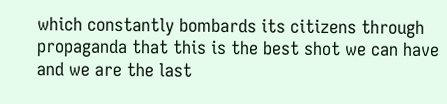which constantly bombards its citizens through propaganda that this is the best shot we can have and we are the last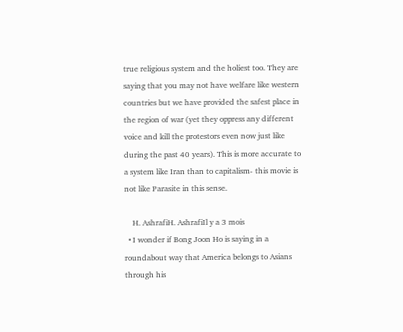true religious system and the holiest too. They are saying that you may not have welfare like western countries but we have provided the safest place in the region of war (yet they oppress any different voice and kill the protestors even now just like during the past 40 years). This is more accurate to a system like Iran than to capitalism- this movie is not like Parasite in this sense.

    H. AshrafiH. AshrafiIl y a 3 mois
  • I wonder if Bong Joon Ho is saying in a roundabout way that America belongs to Asians through his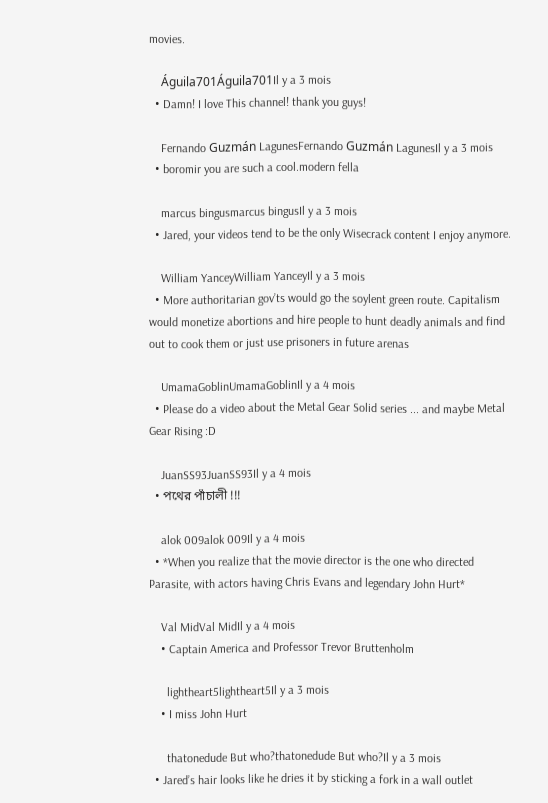movies.

    Águila701Águila701Il y a 3 mois
  • Damn! I love This channel! thank you guys!

    Fernando Guzmán LagunesFernando Guzmán LagunesIl y a 3 mois
  • boromir you are such a cool.modern fella

    marcus bingusmarcus bingusIl y a 3 mois
  • Jared, your videos tend to be the only Wisecrack content I enjoy anymore.

    William YanceyWilliam YanceyIl y a 3 mois
  • More authoritarian gov’ts would go the soylent green route. Capitalism would monetize abortions and hire people to hunt deadly animals and find out to cook them or just use prisoners in future arenas

    UmamaGoblinUmamaGoblinIl y a 4 mois
  • Please do a video about the Metal Gear Solid series ... and maybe Metal Gear Rising :D

    JuanSS93JuanSS93Il y a 4 mois
  • পথের পাঁচালী !!!

    alok 009alok 009Il y a 4 mois
  • *When you realize that the movie director is the one who directed Parasite, with actors having Chris Evans and legendary John Hurt*

    Val MidVal MidIl y a 4 mois
    • Captain America and Professor Trevor Bruttenholm

      lightheart5lightheart5Il y a 3 mois
    • I miss John Hurt

      thatonedude But who?thatonedude But who?Il y a 3 mois
  • Jared’s hair looks like he dries it by sticking a fork in a wall outlet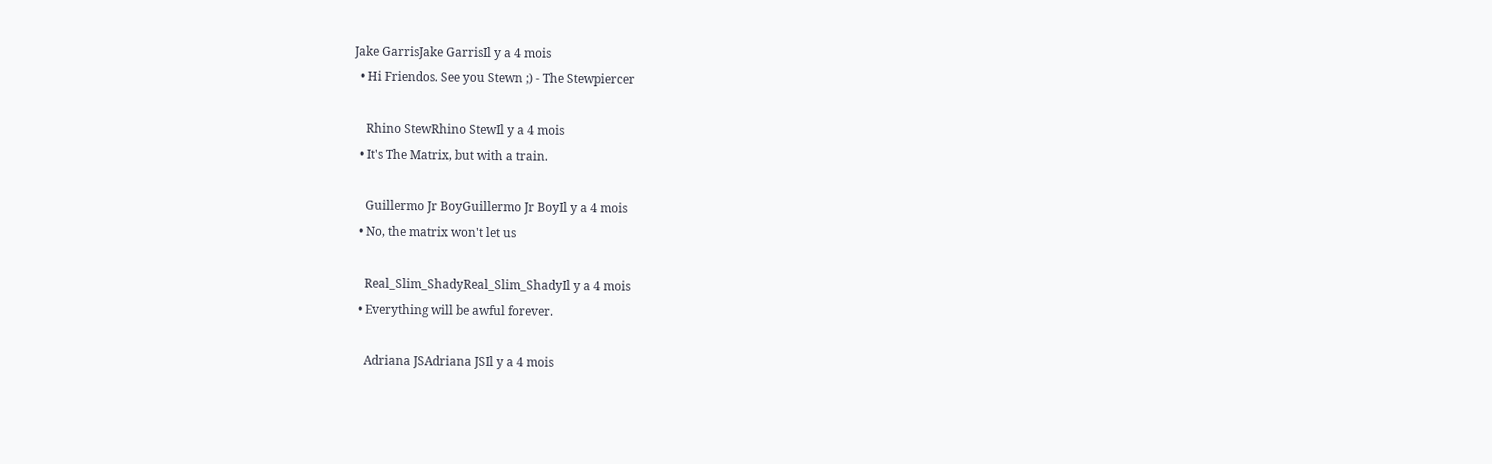Jake GarrisJake GarrisIl y a 4 mois
  • Hi Friendos. See you Stewn ;) - The Stewpiercer

    Rhino StewRhino StewIl y a 4 mois
  • It's The Matrix, but with a train.

    Guillermo Jr BoyGuillermo Jr BoyIl y a 4 mois
  • No, the matrix won't let us

    Real_Slim_ShadyReal_Slim_ShadyIl y a 4 mois
  • Everything will be awful forever.

    Adriana JSAdriana JSIl y a 4 mois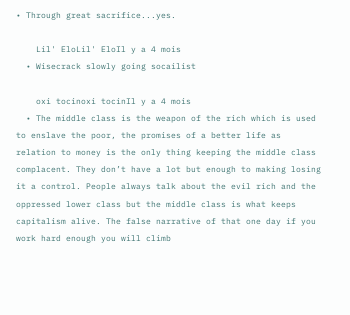• Through great sacrifice...yes.

    Lil' EloLil' EloIl y a 4 mois
  • Wisecrack slowly going socailist

    oxi tocinoxi tocinIl y a 4 mois
  • The middle class is the weapon of the rich which is used to enslave the poor, the promises of a better life as relation to money is the only thing keeping the middle class complacent. They don’t have a lot but enough to making losing it a control. People always talk about the evil rich and the oppressed lower class but the middle class is what keeps capitalism alive. The false narrative of that one day if you work hard enough you will climb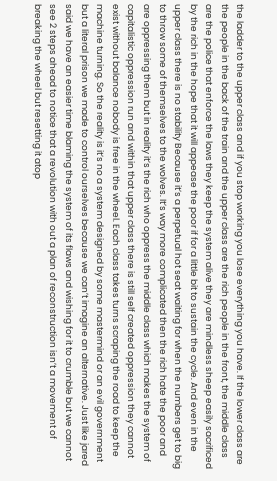the ladder to the upper class and if you stop working you lose everything you have. If the lower class are the people in the back of the train and the upper class are the rich people in the front, the middle class are the police that enforce the laws they keep the system alive they are mindless sheep easily sacrificed by the rich in the hope that it will appease the poor if for a little bit to sustain the cycle. And even in the upper class there is no stability Because it’s a perpetual hot seat waiting for when the numbers get to big to throw some of themselves to the wolves. It’s way more complicated then the rich hate the poor and are oppressing them but in reality it’s the rich who oppress the middle class which makes the system of capitalistic oppression run and within that upper class there is still self created oppression they cannot exist without balance nobody is free in the wheel. Each class takes turns scraping the road to keep the machine turning. So the reality is it’s no a system designed by some mastermind or an evil government but a literal prison we made to control ourselves because we can’t imagine an alternative. Just like jared said we have an easier time blaming the system of its flaws and wishing for it to crumble but we cannot see 2 steps ahead to notice that a revolution with out a plan of reconstruction isn’t a movement of breaking the wheel but resetting it atop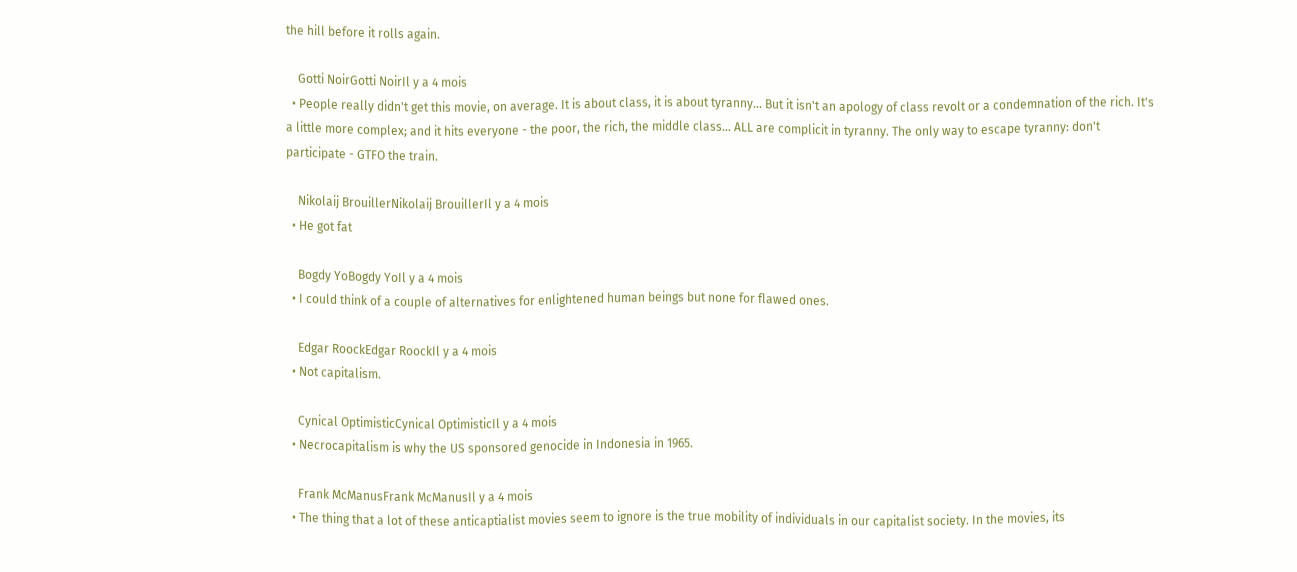the hill before it rolls again.

    Gotti NoirGotti NoirIl y a 4 mois
  • People really didn't get this movie, on average. It is about class, it is about tyranny... But it isn't an apology of class revolt or a condemnation of the rich. It's a little more complex; and it hits everyone - the poor, the rich, the middle class... ALL are complicit in tyranny. The only way to escape tyranny: don't participate - GTFO the train.

    Nikolaij BrouillerNikolaij BrouillerIl y a 4 mois
  • He got fat

    Bogdy YoBogdy YoIl y a 4 mois
  • I could think of a couple of alternatives for enlightened human beings but none for flawed ones.

    Edgar RoockEdgar RoockIl y a 4 mois
  • Not capitalism.

    Cynical OptimisticCynical OptimisticIl y a 4 mois
  • Necrocapitalism is why the US sponsored genocide in Indonesia in 1965.

    Frank McManusFrank McManusIl y a 4 mois
  • The thing that a lot of these anticaptialist movies seem to ignore is the true mobility of individuals in our capitalist society. In the movies, its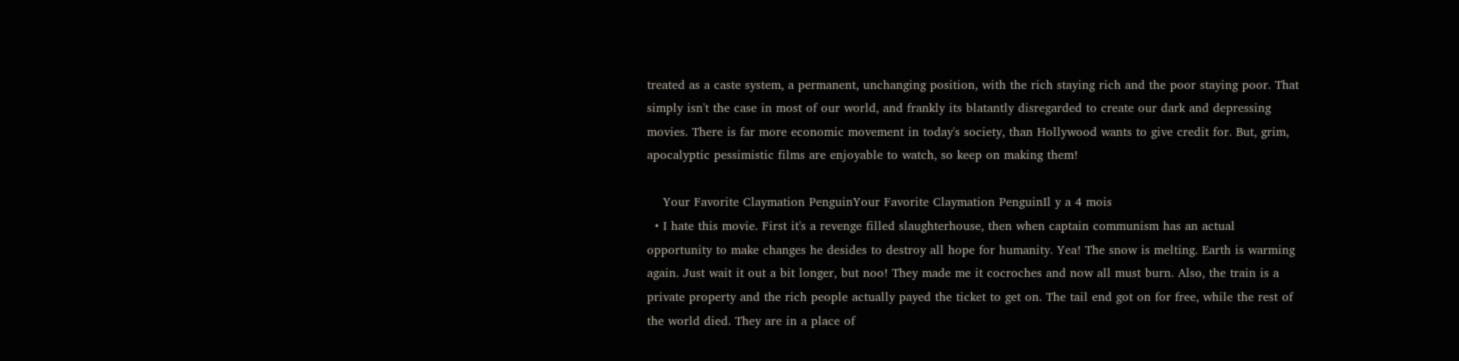treated as a caste system, a permanent, unchanging position, with the rich staying rich and the poor staying poor. That simply isn't the case in most of our world, and frankly its blatantly disregarded to create our dark and depressing movies. There is far more economic movement in today's society, than Hollywood wants to give credit for. But, grim, apocalyptic pessimistic films are enjoyable to watch, so keep on making them!

    Your Favorite Claymation PenguinYour Favorite Claymation PenguinIl y a 4 mois
  • I hate this movie. First it's a revenge filled slaughterhouse, then when captain communism has an actual opportunity to make changes he desides to destroy all hope for humanity. Yea! The snow is melting. Earth is warming again. Just wait it out a bit longer, but noo! They made me it cocroches and now all must burn. Also, the train is a private property and the rich people actually payed the ticket to get on. The tail end got on for free, while the rest of the world died. They are in a place of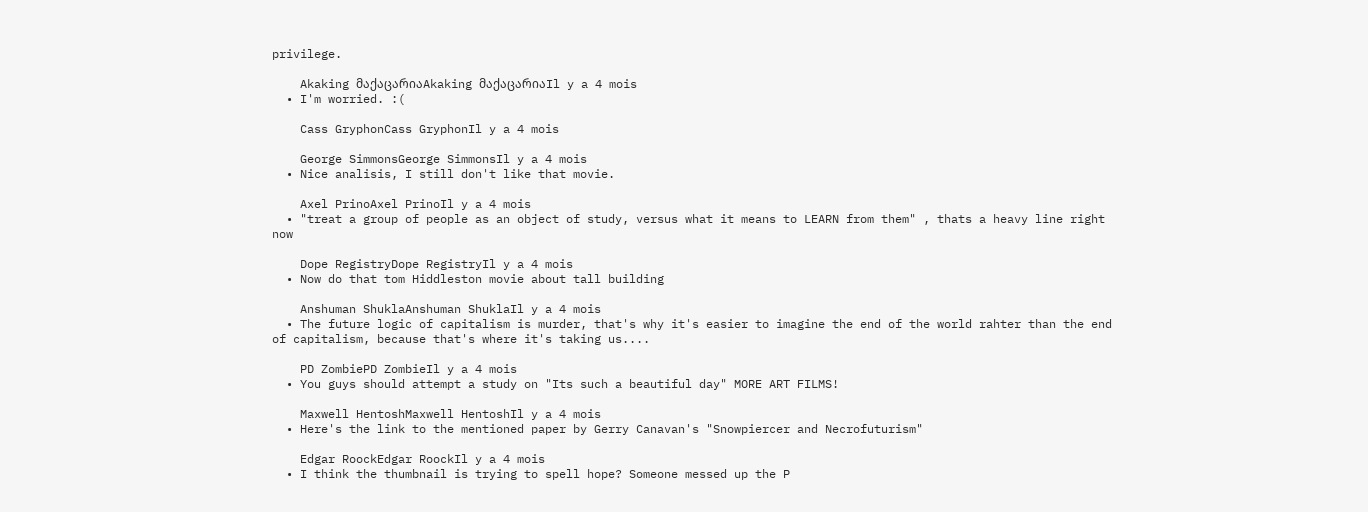privilege.

    Akaking მაქაცარიაAkaking მაქაცარიაIl y a 4 mois
  • I'm worried. :(

    Cass GryphonCass GryphonIl y a 4 mois

    George SimmonsGeorge SimmonsIl y a 4 mois
  • Nice analisis, I still don't like that movie.

    Axel PrinoAxel PrinoIl y a 4 mois
  • "treat a group of people as an object of study, versus what it means to LEARN from them" , thats a heavy line right now

    Dope RegistryDope RegistryIl y a 4 mois
  • Now do that tom Hiddleston movie about tall building

    Anshuman ShuklaAnshuman ShuklaIl y a 4 mois
  • The future logic of capitalism is murder, that's why it's easier to imagine the end of the world rahter than the end of capitalism, because that's where it's taking us....

    PD ZombiePD ZombieIl y a 4 mois
  • You guys should attempt a study on "Its such a beautiful day" MORE ART FILMS!

    Maxwell HentoshMaxwell HentoshIl y a 4 mois
  • Here's the link to the mentioned paper by Gerry Canavan's "Snowpiercer and Necrofuturism"

    Edgar RoockEdgar RoockIl y a 4 mois
  • I think the thumbnail is trying to spell hope? Someone messed up the P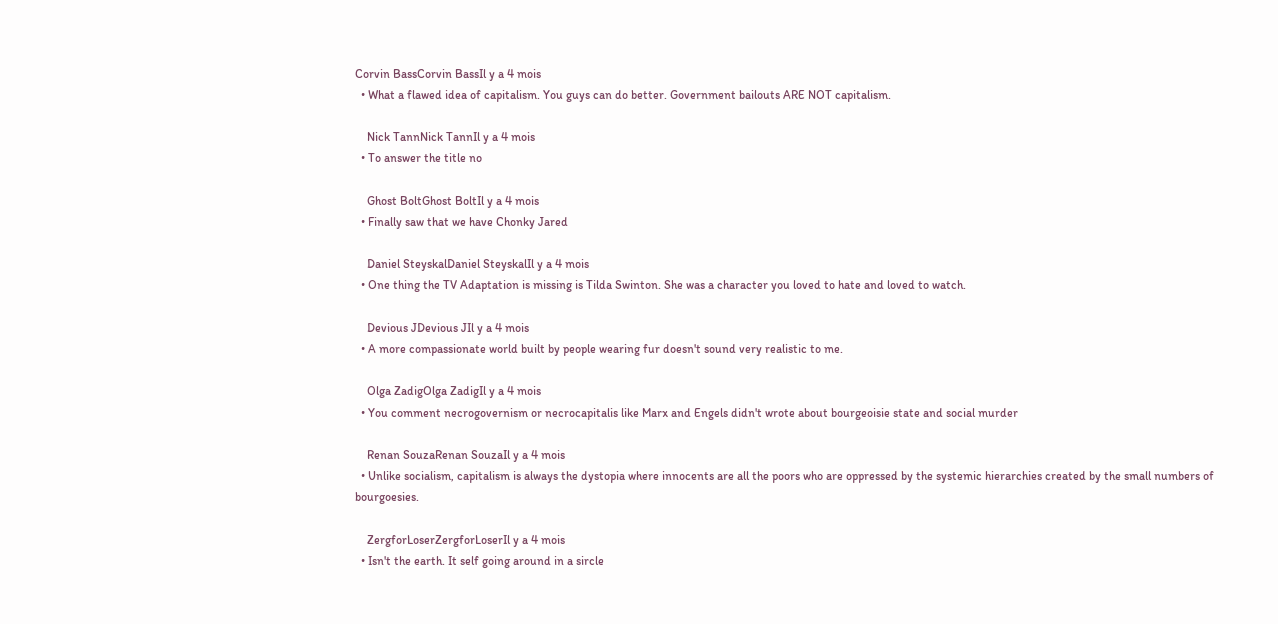Corvin BassCorvin BassIl y a 4 mois
  • What a flawed idea of capitalism. You guys can do better. Government bailouts ARE NOT capitalism.

    Nick TannNick TannIl y a 4 mois
  • To answer the title no

    Ghost BoltGhost BoltIl y a 4 mois
  • Finally saw that we have Chonky Jared

    Daniel SteyskalDaniel SteyskalIl y a 4 mois
  • One thing the TV Adaptation is missing is Tilda Swinton. She was a character you loved to hate and loved to watch.

    Devious JDevious JIl y a 4 mois
  • A more compassionate world built by people wearing fur doesn't sound very realistic to me.

    Olga ZadigOlga ZadigIl y a 4 mois
  • You comment necrogovernism or necrocapitalis like Marx and Engels didn't wrote about bourgeoisie state and social murder

    Renan SouzaRenan SouzaIl y a 4 mois
  • Unlike socialism, capitalism is always the dystopia where innocents are all the poors who are oppressed by the systemic hierarchies created by the small numbers of bourgoesies.

    ZergforLoserZergforLoserIl y a 4 mois
  • Isn't the earth. It self going around in a sircle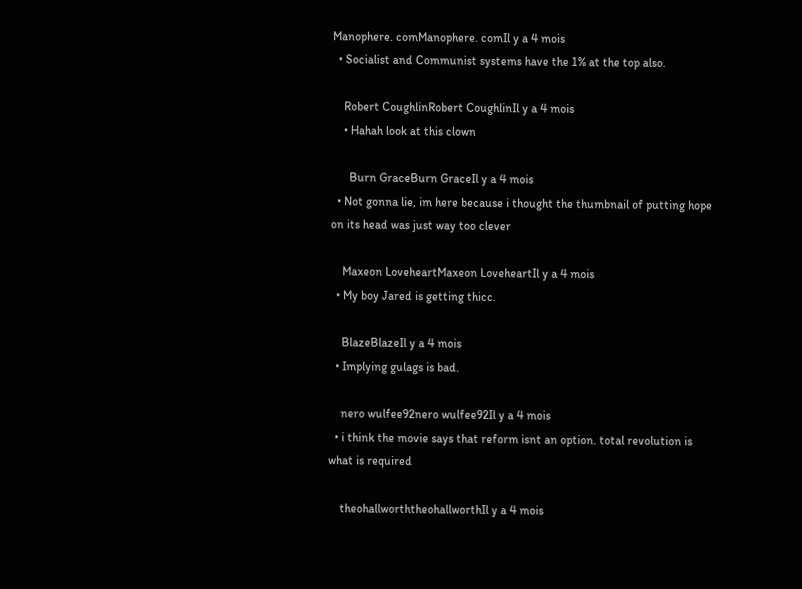Manophere. comManophere. comIl y a 4 mois
  • Socialist and Communist systems have the 1% at the top also.

    Robert CoughlinRobert CoughlinIl y a 4 mois
    • Hahah look at this clown

      Burn GraceBurn GraceIl y a 4 mois
  • Not gonna lie, im here because i thought the thumbnail of putting hope on its head was just way too clever

    Maxeon LoveheartMaxeon LoveheartIl y a 4 mois
  • My boy Jared is getting thicc.

    BlazeBlazeIl y a 4 mois
  • Implying gulags is bad.

    nero wulfee92nero wulfee92Il y a 4 mois
  • i think the movie says that reform isnt an option. total revolution is what is required

    theohallworththeohallworthIl y a 4 mois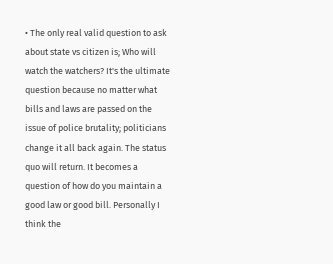• The only real valid question to ask about state vs citizen is; Who will watch the watchers? It's the ultimate question because no matter what bills and laws are passed on the issue of police brutality; politicians change it all back again. The status quo will return. It becomes a question of how do you maintain a good law or good bill. Personally I think the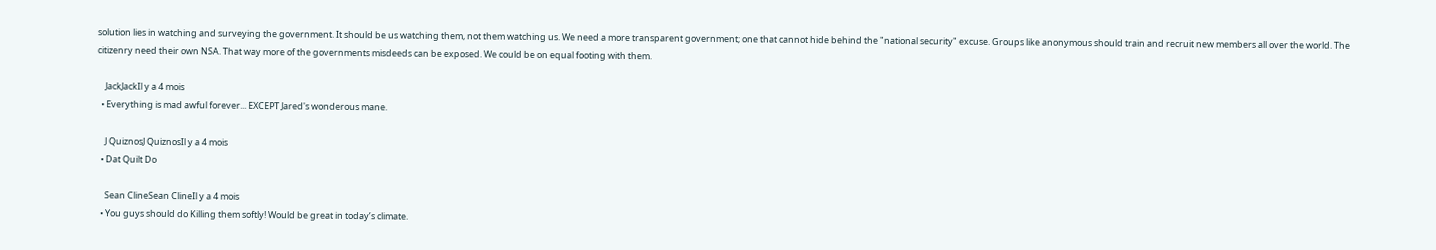solution lies in watching and surveying the government. It should be us watching them, not them watching us. We need a more transparent government; one that cannot hide behind the "national security" excuse. Groups like anonymous should train and recruit new members all over the world. The citizenry need their own NSA. That way more of the governments misdeeds can be exposed. We could be on equal footing with them.

    JackJackIl y a 4 mois
  • Everything is mad awful forever... EXCEPT Jared's wonderous mane.

    J QuiznosJ QuiznosIl y a 4 mois
  • Dat Quilt Do

    Sean ClineSean ClineIl y a 4 mois
  • You guys should do Killing them softly! Would be great in today’s climate.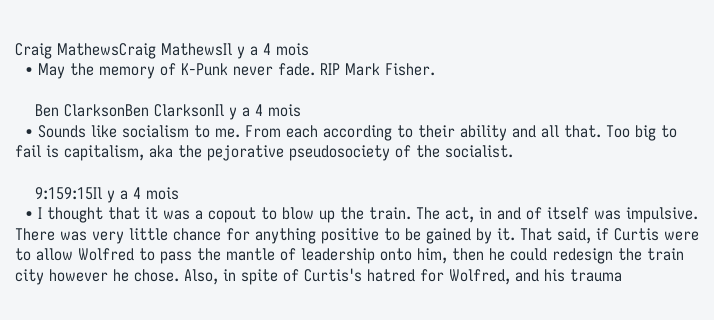Craig MathewsCraig MathewsIl y a 4 mois
  • May the memory of K-Punk never fade. RIP Mark Fisher.

    Ben ClarksonBen ClarksonIl y a 4 mois
  • Sounds like socialism to me. From each according to their ability and all that. Too big to fail is capitalism, aka the pejorative pseudosociety of the socialist.

    9:159:15Il y a 4 mois
  • I thought that it was a copout to blow up the train. The act, in and of itself was impulsive. There was very little chance for anything positive to be gained by it. That said, if Curtis were to allow Wolfred to pass the mantle of leadership onto him, then he could redesign the train city however he chose. Also, in spite of Curtis's hatred for Wolfred, and his trauma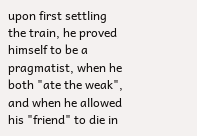upon first settling the train, he proved himself to be a pragmatist, when he both "ate the weak", and when he allowed his "friend" to die in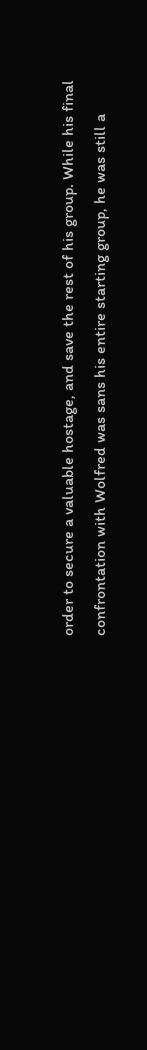order to secure a valuable hostage, and save the rest of his group. While his final confrontation with Wolfred was sans his entire starting group, he was still a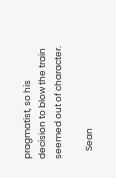pragmatist, so his decision to blow the train seemed out of character.

    Sean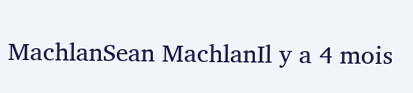MachlanSean MachlanIl y a 4 mois